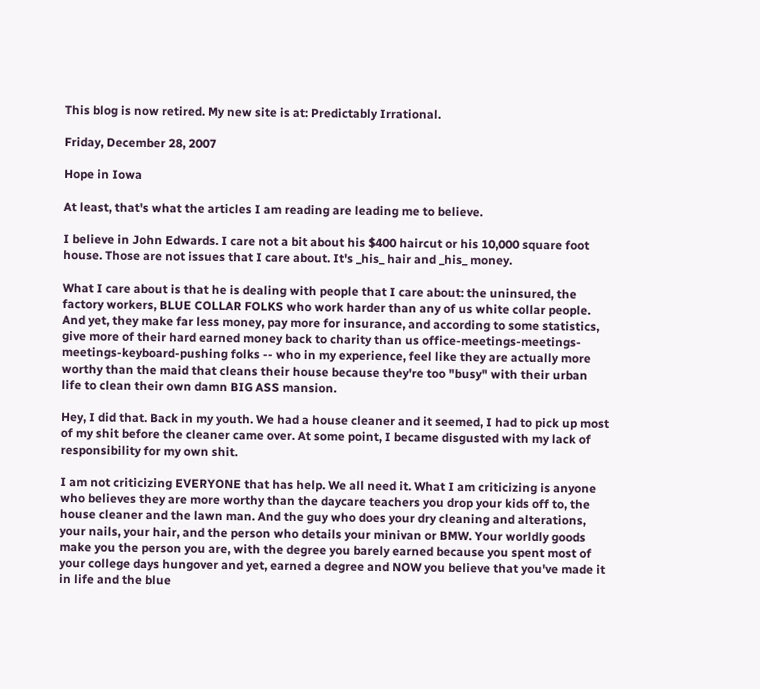This blog is now retired. My new site is at: Predictably Irrational.

Friday, December 28, 2007

Hope in Iowa

At least, that's what the articles I am reading are leading me to believe.

I believe in John Edwards. I care not a bit about his $400 haircut or his 10,000 square foot house. Those are not issues that I care about. It's _his_ hair and _his_ money.

What I care about is that he is dealing with people that I care about: the uninsured, the factory workers, BLUE COLLAR FOLKS who work harder than any of us white collar people. And yet, they make far less money, pay more for insurance, and according to some statistics, give more of their hard earned money back to charity than us office-meetings-meetings-meetings-keyboard-pushing folks -- who in my experience, feel like they are actually more worthy than the maid that cleans their house because they're too "busy" with their urban life to clean their own damn BIG ASS mansion.

Hey, I did that. Back in my youth. We had a house cleaner and it seemed, I had to pick up most of my shit before the cleaner came over. At some point, I became disgusted with my lack of responsibility for my own shit.

I am not criticizing EVERYONE that has help. We all need it. What I am criticizing is anyone who believes they are more worthy than the daycare teachers you drop your kids off to, the house cleaner and the lawn man. And the guy who does your dry cleaning and alterations, your nails, your hair, and the person who details your minivan or BMW. Your worldly goods make you the person you are, with the degree you barely earned because you spent most of your college days hungover and yet, earned a degree and NOW you believe that you've made it in life and the blue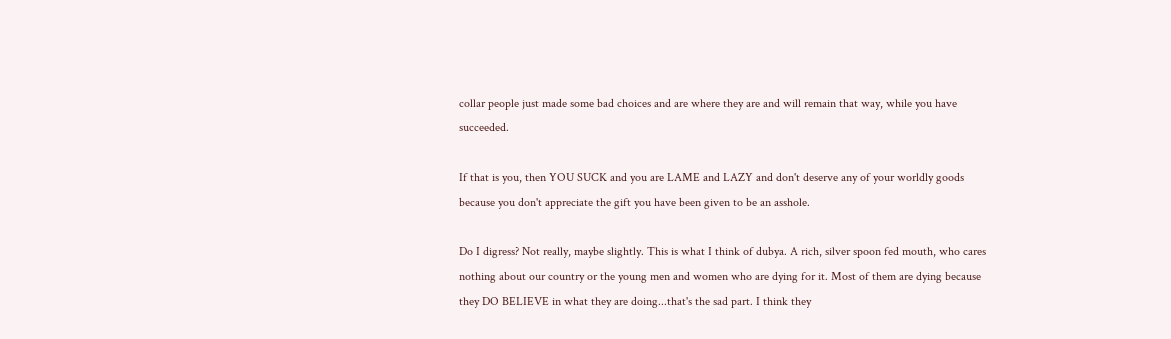collar people just made some bad choices and are where they are and will remain that way, while you have succeeded.

If that is you, then YOU SUCK and you are LAME and LAZY and don't deserve any of your worldly goods because you don't appreciate the gift you have been given to be an asshole.

Do I digress? Not really, maybe slightly. This is what I think of dubya. A rich, silver spoon fed mouth, who cares nothing about our country or the young men and women who are dying for it. Most of them are dying because they DO BELIEVE in what they are doing...that's the sad part. I think they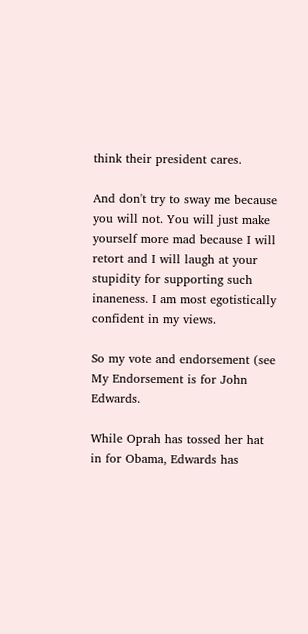think their president cares.

And don't try to sway me because you will not. You will just make yourself more mad because I will retort and I will laugh at your stupidity for supporting such inaneness. I am most egotistically confident in my views.

So my vote and endorsement (see My Endorsement is for John Edwards.

While Oprah has tossed her hat in for Obama, Edwards has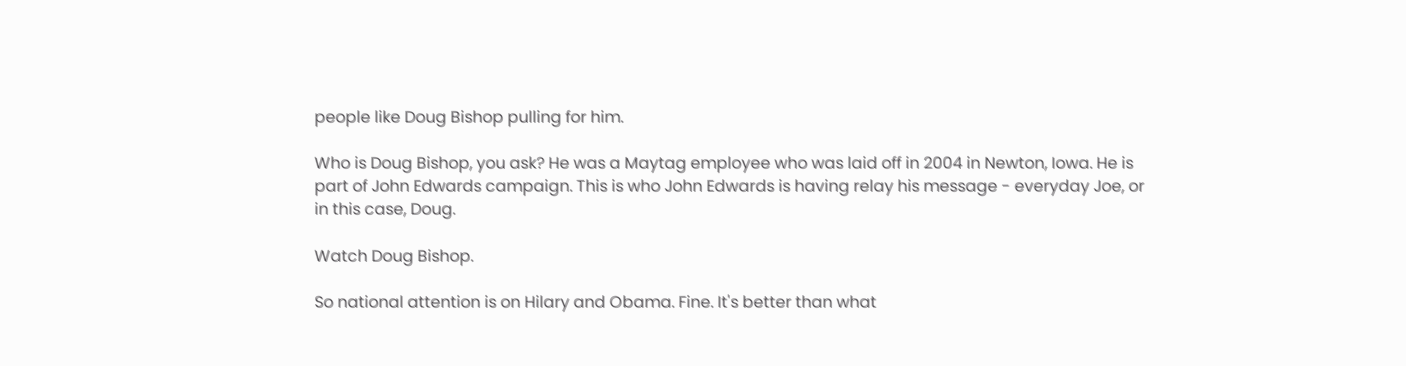people like Doug Bishop pulling for him.

Who is Doug Bishop, you ask? He was a Maytag employee who was laid off in 2004 in Newton, Iowa. He is part of John Edwards campaign. This is who John Edwards is having relay his message - everyday Joe, or in this case, Doug.

Watch Doug Bishop.

So national attention is on Hilary and Obama. Fine. It's better than what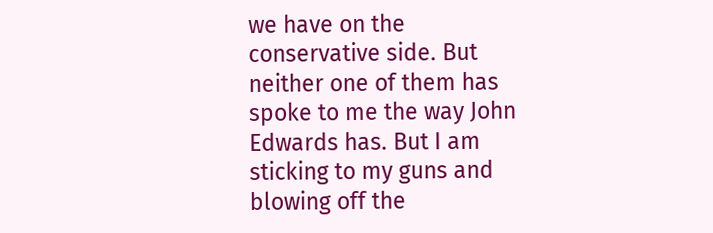we have on the conservative side. But neither one of them has spoke to me the way John Edwards has. But I am sticking to my guns and blowing off the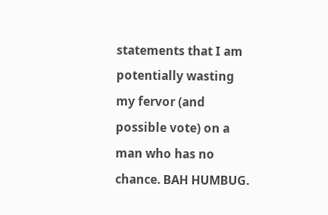statements that I am potentially wasting my fervor (and possible vote) on a man who has no chance. BAH HUMBUG.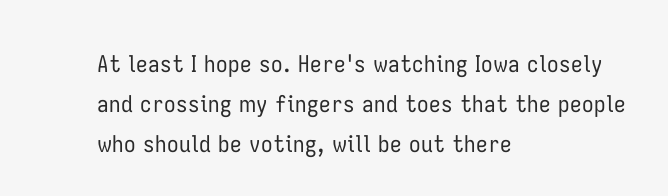At least I hope so. Here's watching Iowa closely and crossing my fingers and toes that the people who should be voting, will be out there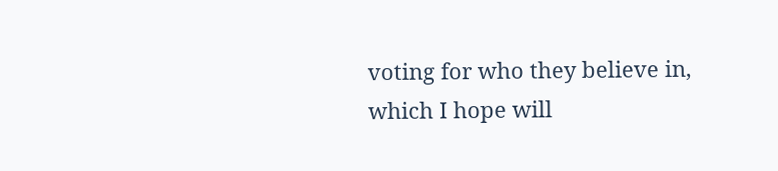voting for who they believe in, which I hope will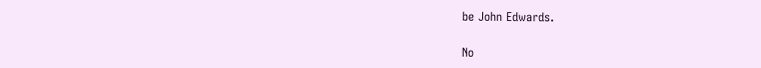be John Edwards.

No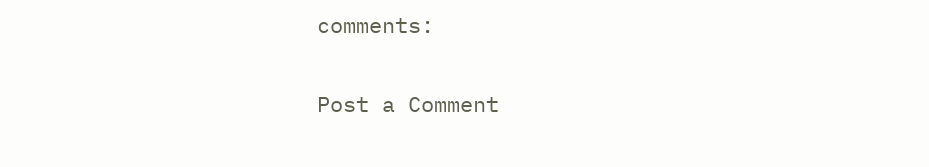comments:

Post a Comment